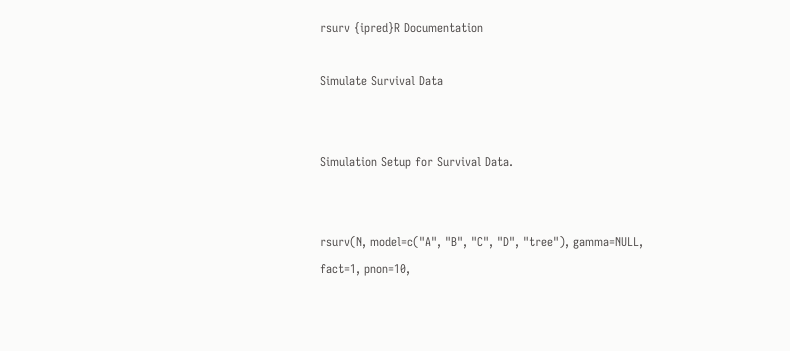rsurv {ipred}R Documentation

Simulate Survival Data


Simulation Setup for Survival Data.


rsurv(N, model=c("A", "B", "C", "D", "tree"), gamma=NULL, fact=1, pnon=10,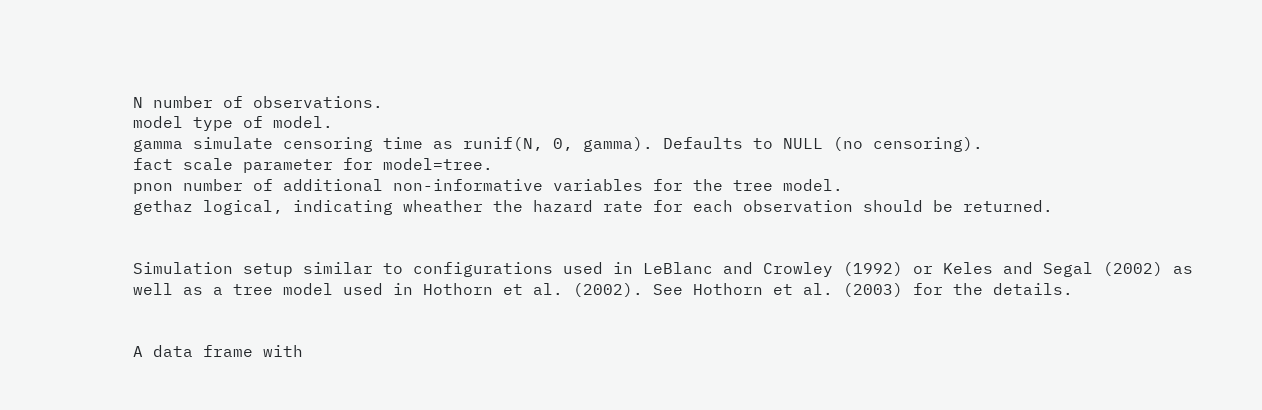N number of observations.
model type of model.
gamma simulate censoring time as runif(N, 0, gamma). Defaults to NULL (no censoring).
fact scale parameter for model=tree.
pnon number of additional non-informative variables for the tree model.
gethaz logical, indicating wheather the hazard rate for each observation should be returned.


Simulation setup similar to configurations used in LeBlanc and Crowley (1992) or Keles and Segal (2002) as well as a tree model used in Hothorn et al. (2002). See Hothorn et al. (2003) for the details.


A data frame with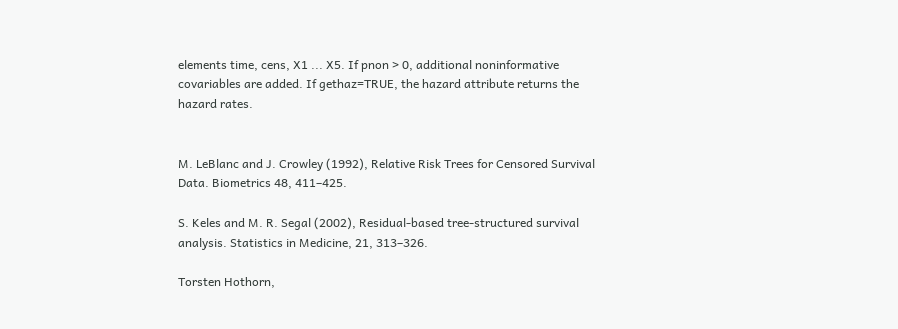elements time, cens, X1 ... X5. If pnon > 0, additional noninformative covariables are added. If gethaz=TRUE, the hazard attribute returns the hazard rates.


M. LeBlanc and J. Crowley (1992), Relative Risk Trees for Censored Survival Data. Biometrics 48, 411–425.

S. Keles and M. R. Segal (2002), Residual-based tree-structured survival analysis. Statistics in Medicine, 21, 313–326.

Torsten Hothorn,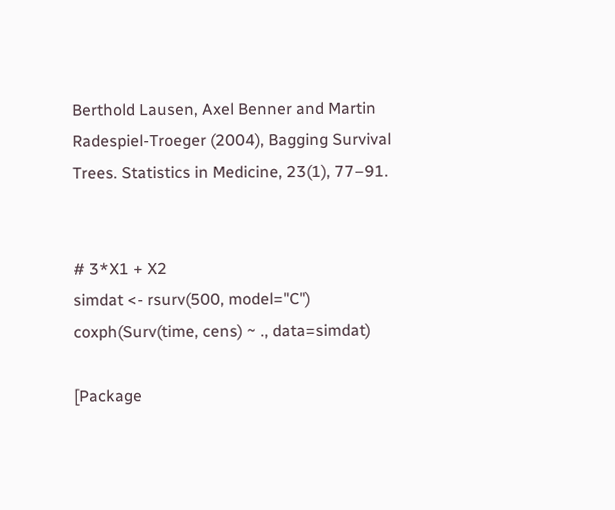Berthold Lausen, Axel Benner and Martin Radespiel-Troeger (2004), Bagging Survival Trees. Statistics in Medicine, 23(1), 77–91.


# 3*X1 + X2
simdat <- rsurv(500, model="C")
coxph(Surv(time, cens) ~ ., data=simdat)

[Package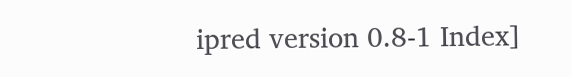ipred version 0.8-1 Index]